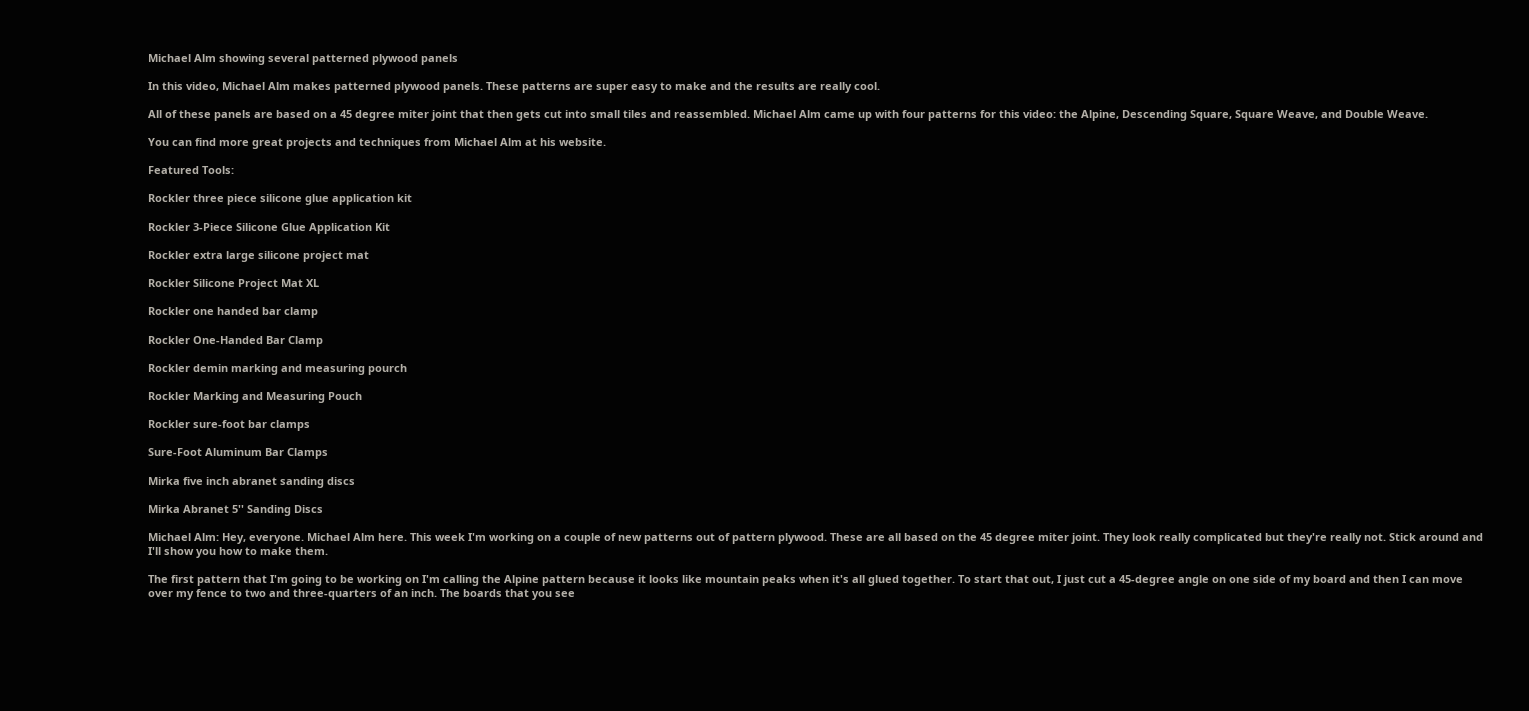Michael Alm showing several patterned plywood panels

In this video, Michael Alm makes patterned plywood panels. These patterns are super easy to make and the results are really cool.

All of these panels are based on a 45 degree miter joint that then gets cut into small tiles and reassembled. Michael Alm came up with four patterns for this video: the Alpine, Descending Square, Square Weave, and Double Weave.

You can find more great projects and techniques from Michael Alm at his website.

Featured Tools:

Rockler three piece silicone glue application kit

Rockler 3-Piece Silicone Glue Application Kit

Rockler extra large silicone project mat

Rockler Silicone Project Mat XL

Rockler one handed bar clamp

Rockler One-Handed Bar Clamp

Rockler demin marking and measuring pourch

Rockler Marking and Measuring Pouch

Rockler sure-foot bar clamps

Sure-Foot Aluminum Bar Clamps

Mirka five inch abranet sanding discs

Mirka Abranet 5'' Sanding Discs

Michael Alm: Hey, everyone. Michael Alm here. This week I'm working on a couple of new patterns out of pattern plywood. These are all based on the 45 degree miter joint. They look really complicated but they're really not. Stick around and I'll show you how to make them.

The first pattern that I'm going to be working on I'm calling the Alpine pattern because it looks like mountain peaks when it's all glued together. To start that out, I just cut a 45-degree angle on one side of my board and then I can move over my fence to two and three-quarters of an inch. The boards that you see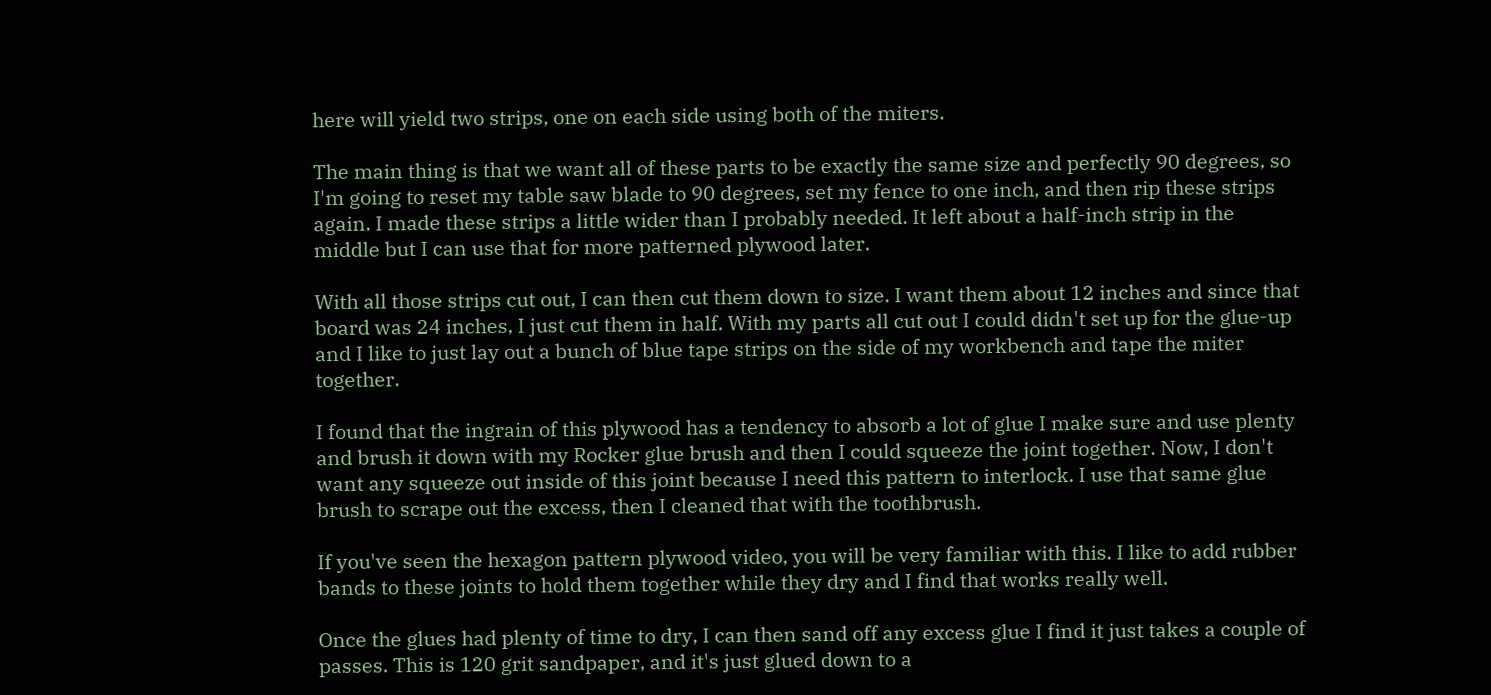here will yield two strips, one on each side using both of the miters.

The main thing is that we want all of these parts to be exactly the same size and perfectly 90 degrees, so I'm going to reset my table saw blade to 90 degrees, set my fence to one inch, and then rip these strips again. I made these strips a little wider than I probably needed. It left about a half-inch strip in the middle but I can use that for more patterned plywood later.

With all those strips cut out, I can then cut them down to size. I want them about 12 inches and since that board was 24 inches, I just cut them in half. With my parts all cut out I could didn't set up for the glue-up and I like to just lay out a bunch of blue tape strips on the side of my workbench and tape the miter together.

I found that the ingrain of this plywood has a tendency to absorb a lot of glue I make sure and use plenty and brush it down with my Rocker glue brush and then I could squeeze the joint together. Now, I don't want any squeeze out inside of this joint because I need this pattern to interlock. I use that same glue brush to scrape out the excess, then I cleaned that with the toothbrush.

If you've seen the hexagon pattern plywood video, you will be very familiar with this. I like to add rubber bands to these joints to hold them together while they dry and I find that works really well.

Once the glues had plenty of time to dry, I can then sand off any excess glue I find it just takes a couple of passes. This is 120 grit sandpaper, and it's just glued down to a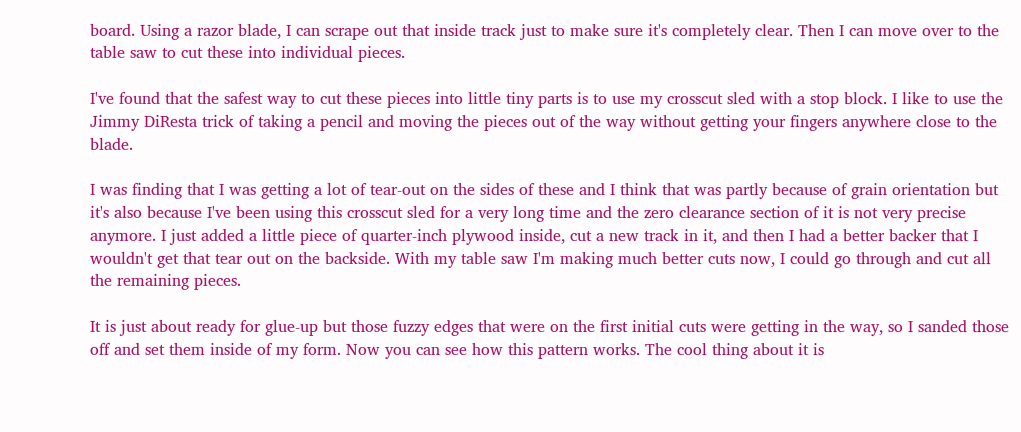board. Using a razor blade, I can scrape out that inside track just to make sure it's completely clear. Then I can move over to the table saw to cut these into individual pieces.

I've found that the safest way to cut these pieces into little tiny parts is to use my crosscut sled with a stop block. I like to use the Jimmy DiResta trick of taking a pencil and moving the pieces out of the way without getting your fingers anywhere close to the blade.

I was finding that I was getting a lot of tear-out on the sides of these and I think that was partly because of grain orientation but it's also because I've been using this crosscut sled for a very long time and the zero clearance section of it is not very precise anymore. I just added a little piece of quarter-inch plywood inside, cut a new track in it, and then I had a better backer that I wouldn't get that tear out on the backside. With my table saw I'm making much better cuts now, I could go through and cut all the remaining pieces.

It is just about ready for glue-up but those fuzzy edges that were on the first initial cuts were getting in the way, so I sanded those off and set them inside of my form. Now you can see how this pattern works. The cool thing about it is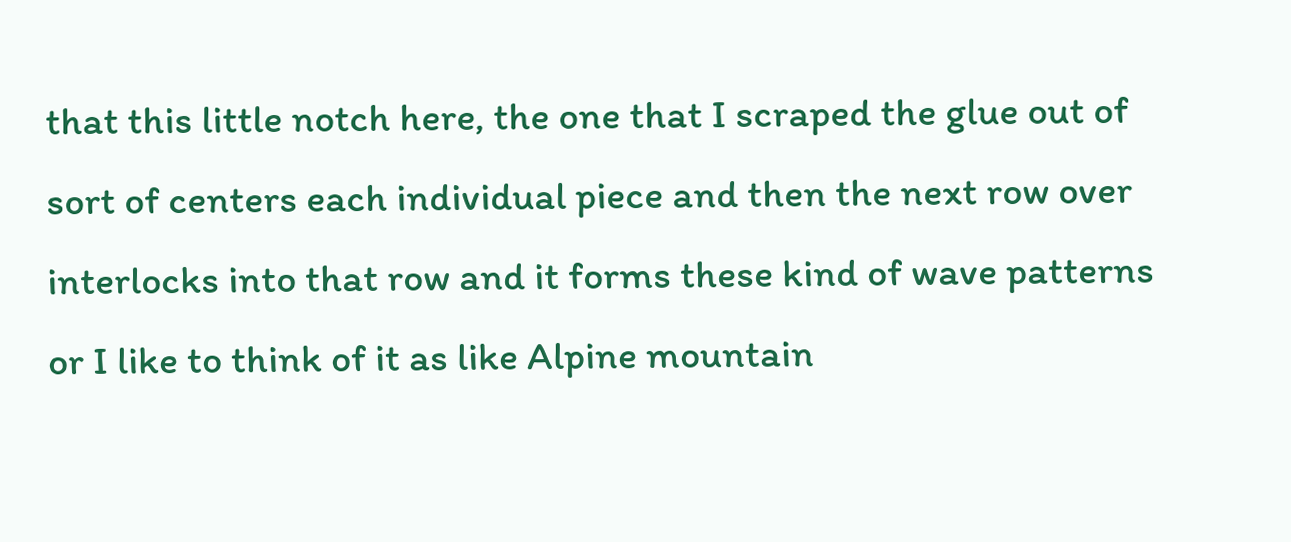that this little notch here, the one that I scraped the glue out of sort of centers each individual piece and then the next row over interlocks into that row and it forms these kind of wave patterns or I like to think of it as like Alpine mountain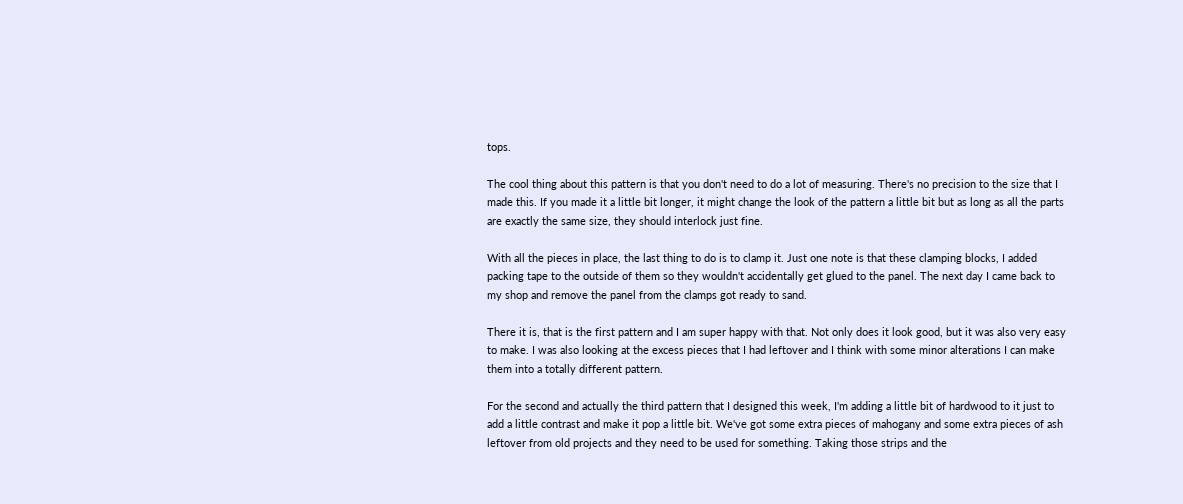tops.

The cool thing about this pattern is that you don't need to do a lot of measuring. There's no precision to the size that I made this. If you made it a little bit longer, it might change the look of the pattern a little bit but as long as all the parts are exactly the same size, they should interlock just fine.

With all the pieces in place, the last thing to do is to clamp it. Just one note is that these clamping blocks, I added packing tape to the outside of them so they wouldn't accidentally get glued to the panel. The next day I came back to my shop and remove the panel from the clamps got ready to sand.

There it is, that is the first pattern and I am super happy with that. Not only does it look good, but it was also very easy to make. I was also looking at the excess pieces that I had leftover and I think with some minor alterations I can make them into a totally different pattern.

For the second and actually the third pattern that I designed this week, I'm adding a little bit of hardwood to it just to add a little contrast and make it pop a little bit. We've got some extra pieces of mahogany and some extra pieces of ash leftover from old projects and they need to be used for something. Taking those strips and the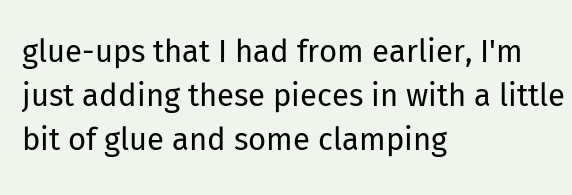glue-ups that I had from earlier, I'm just adding these pieces in with a little bit of glue and some clamping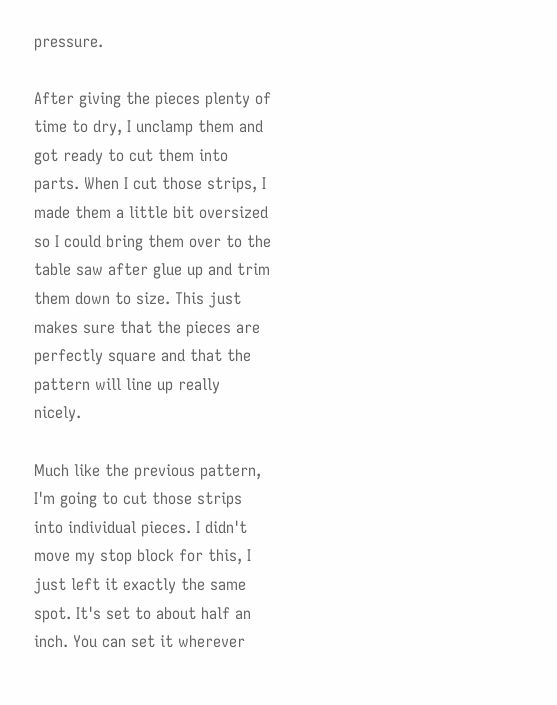pressure.

After giving the pieces plenty of time to dry, I unclamp them and got ready to cut them into parts. When I cut those strips, I made them a little bit oversized so I could bring them over to the table saw after glue up and trim them down to size. This just makes sure that the pieces are perfectly square and that the pattern will line up really nicely.

Much like the previous pattern, I'm going to cut those strips into individual pieces. I didn't move my stop block for this, I just left it exactly the same spot. It's set to about half an inch. You can set it wherever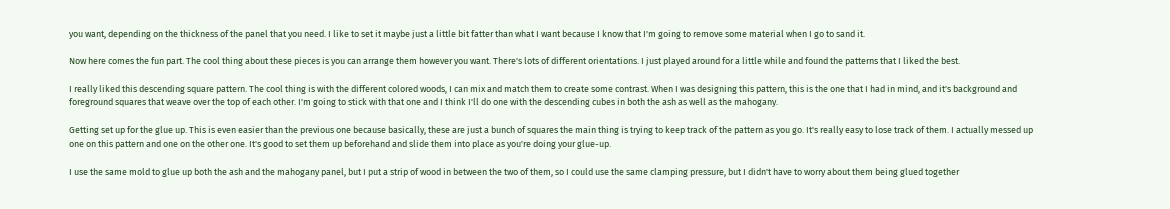you want, depending on the thickness of the panel that you need. I like to set it maybe just a little bit fatter than what I want because I know that I'm going to remove some material when I go to sand it.

Now here comes the fun part. The cool thing about these pieces is you can arrange them however you want. There's lots of different orientations. I just played around for a little while and found the patterns that I liked the best.

I really liked this descending square pattern. The cool thing is with the different colored woods, I can mix and match them to create some contrast. When I was designing this pattern, this is the one that I had in mind, and it's background and foreground squares that weave over the top of each other. I'm going to stick with that one and I think I'll do one with the descending cubes in both the ash as well as the mahogany.

Getting set up for the glue up. This is even easier than the previous one because basically, these are just a bunch of squares the main thing is trying to keep track of the pattern as you go. It's really easy to lose track of them. I actually messed up one on this pattern and one on the other one. It's good to set them up beforehand and slide them into place as you're doing your glue-up.

I use the same mold to glue up both the ash and the mahogany panel, but I put a strip of wood in between the two of them, so I could use the same clamping pressure, but I didn't have to worry about them being glued together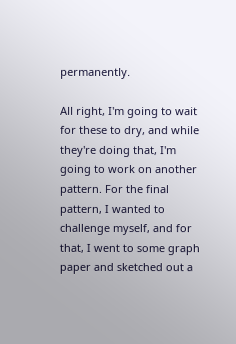permanently.

All right, I'm going to wait for these to dry, and while they're doing that, I'm going to work on another pattern. For the final pattern, I wanted to challenge myself, and for that, I went to some graph paper and sketched out a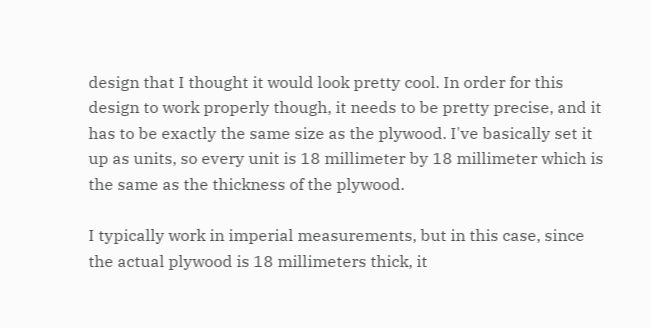design that I thought it would look pretty cool. In order for this design to work properly though, it needs to be pretty precise, and it has to be exactly the same size as the plywood. I've basically set it up as units, so every unit is 18 millimeter by 18 millimeter which is the same as the thickness of the plywood.

I typically work in imperial measurements, but in this case, since the actual plywood is 18 millimeters thick, it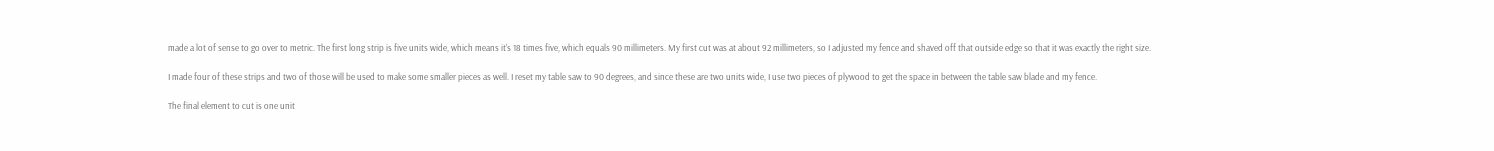made a lot of sense to go over to metric. The first long strip is five units wide, which means it's 18 times five, which equals 90 millimeters. My first cut was at about 92 millimeters, so I adjusted my fence and shaved off that outside edge so that it was exactly the right size.

I made four of these strips and two of those will be used to make some smaller pieces as well. I reset my table saw to 90 degrees, and since these are two units wide, I use two pieces of plywood to get the space in between the table saw blade and my fence.

The final element to cut is one unit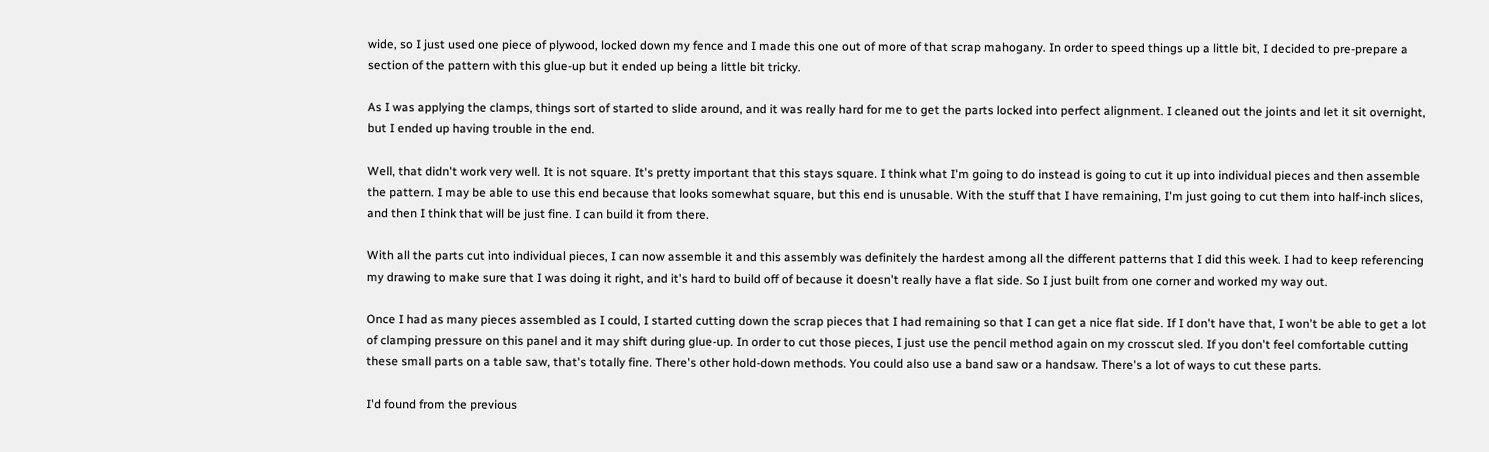wide, so I just used one piece of plywood, locked down my fence and I made this one out of more of that scrap mahogany. In order to speed things up a little bit, I decided to pre-prepare a section of the pattern with this glue-up but it ended up being a little bit tricky.

As I was applying the clamps, things sort of started to slide around, and it was really hard for me to get the parts locked into perfect alignment. I cleaned out the joints and let it sit overnight, but I ended up having trouble in the end.

Well, that didn't work very well. It is not square. It's pretty important that this stays square. I think what I'm going to do instead is going to cut it up into individual pieces and then assemble the pattern. I may be able to use this end because that looks somewhat square, but this end is unusable. With the stuff that I have remaining, I'm just going to cut them into half-inch slices, and then I think that will be just fine. I can build it from there.

With all the parts cut into individual pieces, I can now assemble it and this assembly was definitely the hardest among all the different patterns that I did this week. I had to keep referencing my drawing to make sure that I was doing it right, and it's hard to build off of because it doesn't really have a flat side. So I just built from one corner and worked my way out.

Once I had as many pieces assembled as I could, I started cutting down the scrap pieces that I had remaining so that I can get a nice flat side. If I don't have that, I won't be able to get a lot of clamping pressure on this panel and it may shift during glue-up. In order to cut those pieces, I just use the pencil method again on my crosscut sled. If you don't feel comfortable cutting these small parts on a table saw, that's totally fine. There's other hold-down methods. You could also use a band saw or a handsaw. There's a lot of ways to cut these parts.

I'd found from the previous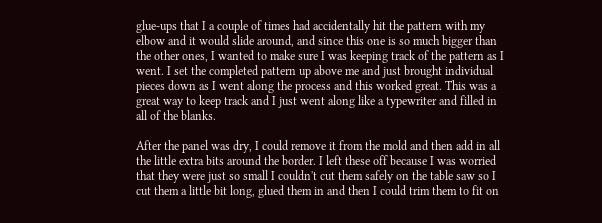glue-ups that I a couple of times had accidentally hit the pattern with my elbow and it would slide around, and since this one is so much bigger than the other ones, I wanted to make sure I was keeping track of the pattern as I went. I set the completed pattern up above me and just brought individual pieces down as I went along the process and this worked great. This was a great way to keep track and I just went along like a typewriter and filled in all of the blanks.

After the panel was dry, I could remove it from the mold and then add in all the little extra bits around the border. I left these off because I was worried that they were just so small I couldn't cut them safely on the table saw so I cut them a little bit long, glued them in and then I could trim them to fit on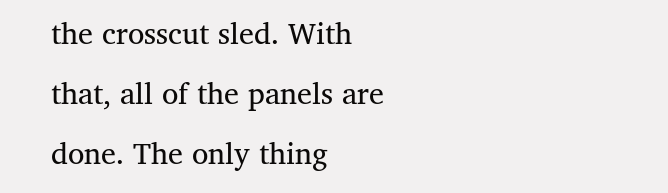the crosscut sled. With that, all of the panels are done. The only thing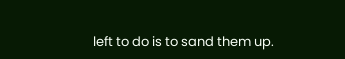left to do is to sand them up.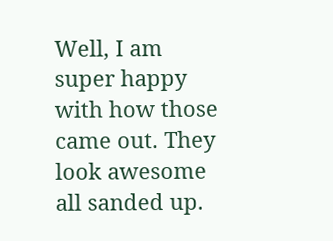Well, I am super happy with how those came out. They look awesome all sanded up.